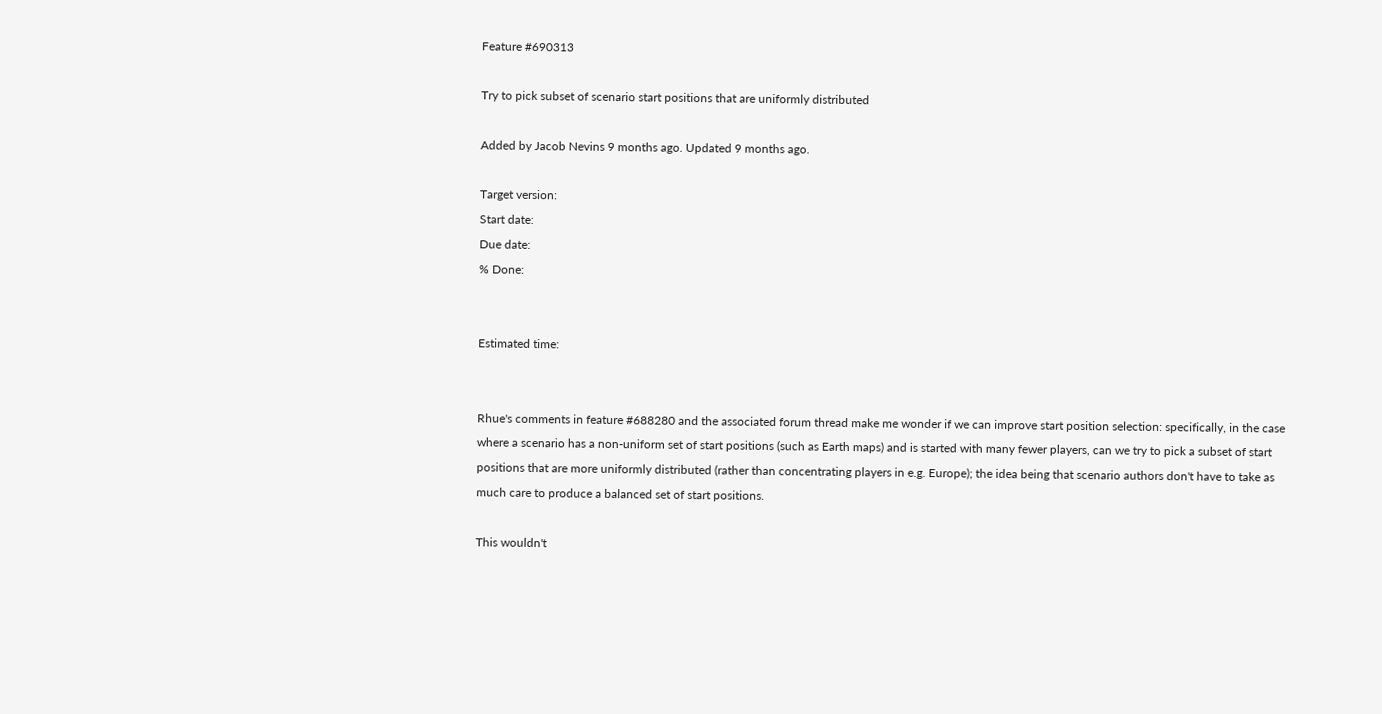Feature #690313

Try to pick subset of scenario start positions that are uniformly distributed

Added by Jacob Nevins 9 months ago. Updated 9 months ago.

Target version:
Start date:
Due date:
% Done:


Estimated time:


Rhue's comments in feature #688280 and the associated forum thread make me wonder if we can improve start position selection: specifically, in the case where a scenario has a non-uniform set of start positions (such as Earth maps) and is started with many fewer players, can we try to pick a subset of start positions that are more uniformly distributed (rather than concentrating players in e.g. Europe); the idea being that scenario authors don't have to take as much care to produce a balanced set of start positions.

This wouldn't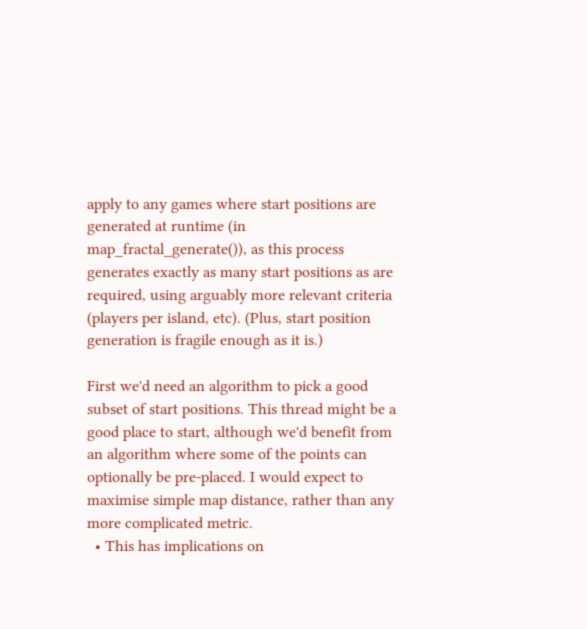apply to any games where start positions are generated at runtime (in map_fractal_generate()), as this process generates exactly as many start positions as are required, using arguably more relevant criteria (players per island, etc). (Plus, start position generation is fragile enough as it is.)

First we'd need an algorithm to pick a good subset of start positions. This thread might be a good place to start, although we'd benefit from an algorithm where some of the points can optionally be pre-placed. I would expect to maximise simple map distance, rather than any more complicated metric.
  • This has implications on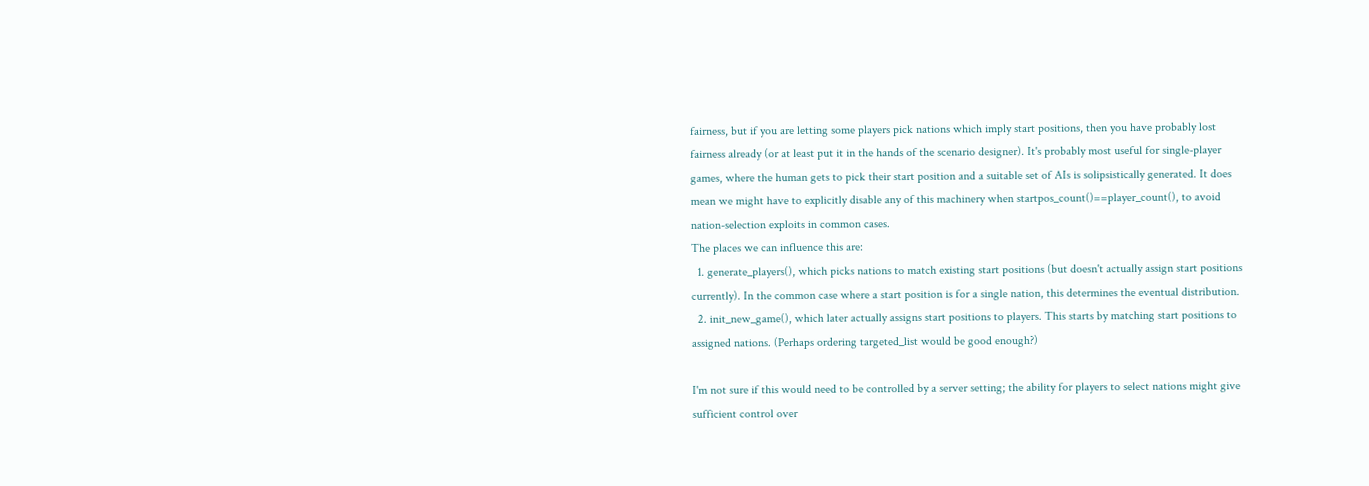fairness, but if you are letting some players pick nations which imply start positions, then you have probably lost fairness already (or at least put it in the hands of the scenario designer). It's probably most useful for single-player games, where the human gets to pick their start position and a suitable set of AIs is solipsistically generated. It does mean we might have to explicitly disable any of this machinery when startpos_count()==player_count(), to avoid nation-selection exploits in common cases.
The places we can influence this are:
  1. generate_players(), which picks nations to match existing start positions (but doesn't actually assign start positions currently). In the common case where a start position is for a single nation, this determines the eventual distribution.
  2. init_new_game(), which later actually assigns start positions to players. This starts by matching start positions to assigned nations. (Perhaps ordering targeted_list would be good enough?)

I'm not sure if this would need to be controlled by a server setting; the ability for players to select nations might give sufficient control over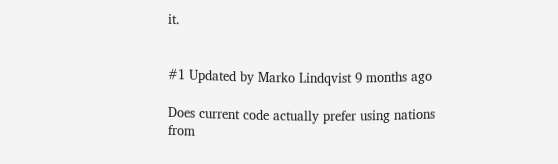it.


#1 Updated by Marko Lindqvist 9 months ago

Does current code actually prefer using nations from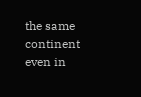the same continent even in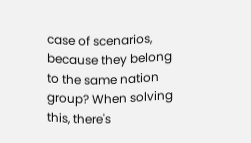case of scenarios, because they belong to the same nation group? When solving this, there's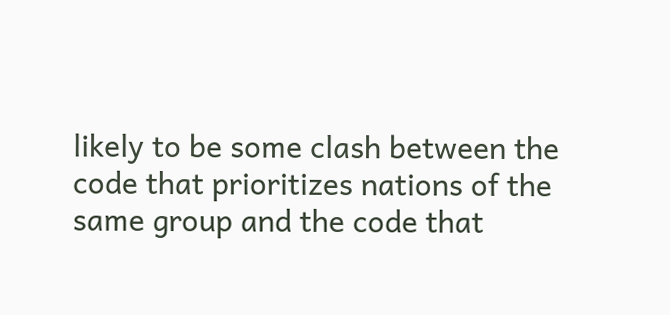likely to be some clash between the code that prioritizes nations of the same group and the code that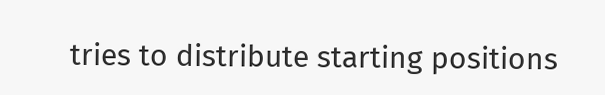tries to distribute starting positions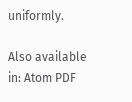uniformly.

Also available in: Atom PDF